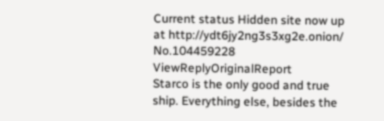Current status Hidden site now up at http://ydt6jy2ng3s3xg2e.onion/
No.104459228 ViewReplyOriginalReport
Starco is the only good and true ship. Everything else, besides the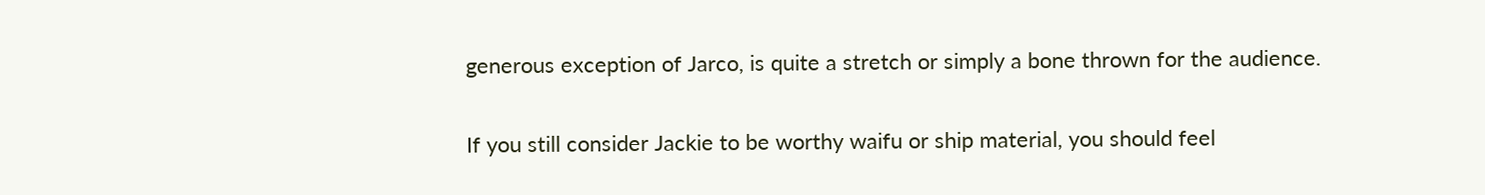generous exception of Jarco, is quite a stretch or simply a bone thrown for the audience.

If you still consider Jackie to be worthy waifu or ship material, you should feel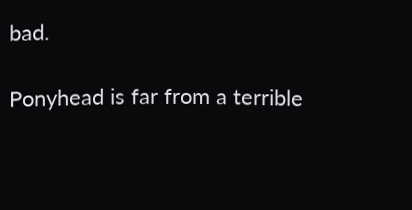bad.

Ponyhead is far from a terrible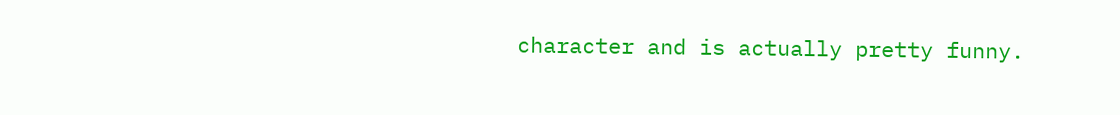character and is actually pretty funny.